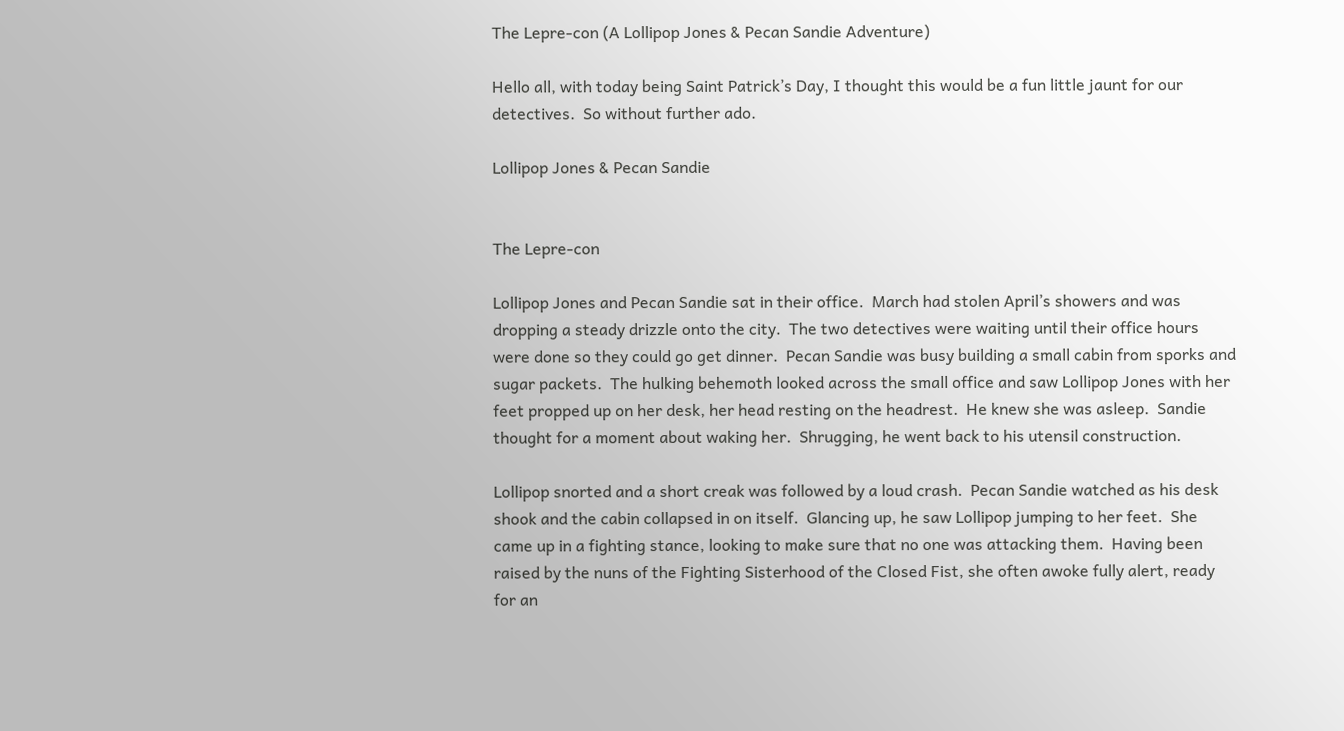The Lepre-con (A Lollipop Jones & Pecan Sandie Adventure)

Hello all, with today being Saint Patrick’s Day, I thought this would be a fun little jaunt for our detectives.  So without further ado.

Lollipop Jones & Pecan Sandie


The Lepre-con

Lollipop Jones and Pecan Sandie sat in their office.  March had stolen April’s showers and was dropping a steady drizzle onto the city.  The two detectives were waiting until their office hours were done so they could go get dinner.  Pecan Sandie was busy building a small cabin from sporks and sugar packets.  The hulking behemoth looked across the small office and saw Lollipop Jones with her feet propped up on her desk, her head resting on the headrest.  He knew she was asleep.  Sandie thought for a moment about waking her.  Shrugging, he went back to his utensil construction.

Lollipop snorted and a short creak was followed by a loud crash.  Pecan Sandie watched as his desk shook and the cabin collapsed in on itself.  Glancing up, he saw Lollipop jumping to her feet.  She came up in a fighting stance, looking to make sure that no one was attacking them.  Having been raised by the nuns of the Fighting Sisterhood of the Closed Fist, she often awoke fully alert, ready for an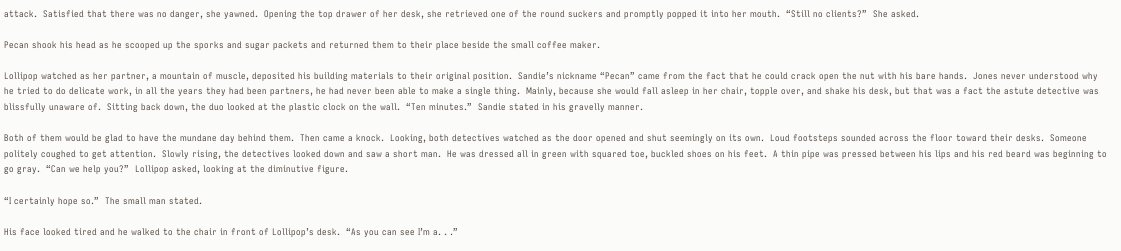attack.  Satisfied that there was no danger, she yawned.  Opening the top drawer of her desk, she retrieved one of the round suckers and promptly popped it into her mouth.  “Still no clients?”  She asked.

Pecan shook his head as he scooped up the sporks and sugar packets and returned them to their place beside the small coffee maker.

Lollipop watched as her partner, a mountain of muscle, deposited his building materials to their original position.  Sandie’s nickname “Pecan” came from the fact that he could crack open the nut with his bare hands.  Jones never understood why he tried to do delicate work, in all the years they had been partners, he had never been able to make a single thing.  Mainly, because she would fall asleep in her chair, topple over, and shake his desk, but that was a fact the astute detective was blissfully unaware of.  Sitting back down, the duo looked at the plastic clock on the wall.  “Ten minutes.”  Sandie stated in his gravelly manner.

Both of them would be glad to have the mundane day behind them.  Then came a knock.  Looking, both detectives watched as the door opened and shut seemingly on its own.  Loud footsteps sounded across the floor toward their desks.  Someone politely coughed to get attention.  Slowly rising, the detectives looked down and saw a short man.  He was dressed all in green with squared toe, buckled shoes on his feet.  A thin pipe was pressed between his lips and his red beard was beginning to go gray.  “Can we help you?”  Lollipop asked, looking at the diminutive figure.

“I certainly hope so.”  The small man stated.

His face looked tired and he walked to the chair in front of Lollipop’s desk.  “As you can see I’m a. . .”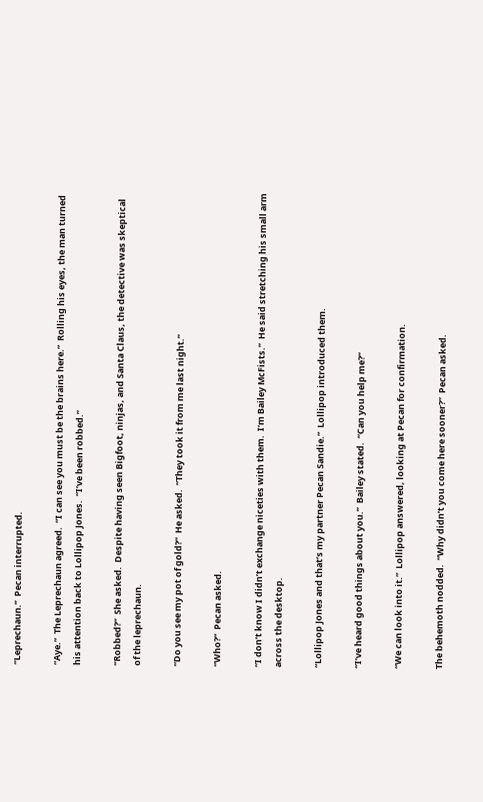“Leprechaun.”  Pecan interrupted.

“Aye.”  The Leprechaun agreed.  “I can see you must be the brains here.”  Rolling his eyes, the man turned his attention back to Lollipop Jones.  “I’ve been robbed.”

“Robbed?”  She asked.  Despite having seen Bigfoot, ninjas, and Santa Claus, the detective was skeptical of the leprechaun.

“Do you see my pot of gold?”  He asked.  “They took it from me last night.”

“Who?”  Pecan asked.

“I don’t know I didn’t exchange niceties with them.  I’m Bailey McFists.”  He said stretching his small arm across the desktop.

“Lollipop Jones and that’s my partner Pecan Sandie.”  Lollipop introduced them.

“I’ve heard good things about you.”  Bailey stated.  “Can you help me?”

“We can look into it.”  Lollipop answered, looking at Pecan for confirmation.

The behemoth nodded.  “Why didn’t you come here sooner?”  Pecan asked.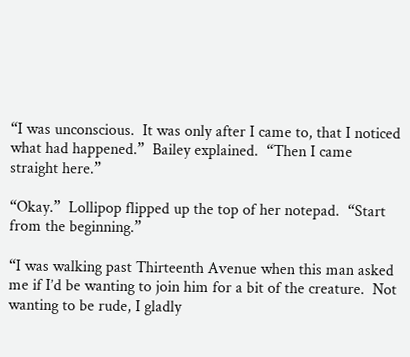“I was unconscious.  It was only after I came to, that I noticed what had happened.”  Bailey explained.  “Then I came straight here.”

“Okay.”  Lollipop flipped up the top of her notepad.  “Start from the beginning.”

“I was walking past Thirteenth Avenue when this man asked me if I’d be wanting to join him for a bit of the creature.  Not wanting to be rude, I gladly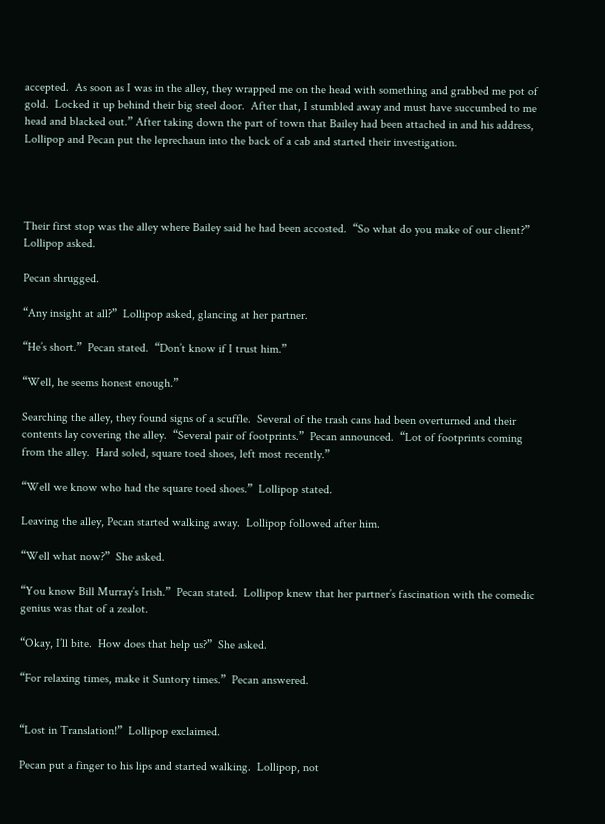accepted.  As soon as I was in the alley, they wrapped me on the head with something and grabbed me pot of gold.  Locked it up behind their big steel door.  After that, I stumbled away and must have succumbed to me head and blacked out.” After taking down the part of town that Bailey had been attached in and his address, Lollipop and Pecan put the leprechaun into the back of a cab and started their investigation.




Their first stop was the alley where Bailey said he had been accosted.  “So what do you make of our client?”  Lollipop asked.

Pecan shrugged.

“Any insight at all?”  Lollipop asked, glancing at her partner.

“He’s short.”  Pecan stated.  “Don’t know if I trust him.”

“Well, he seems honest enough.”

Searching the alley, they found signs of a scuffle.  Several of the trash cans had been overturned and their contents lay covering the alley.  “Several pair of footprints.”  Pecan announced.  “Lot of footprints coming from the alley.  Hard soled, square toed shoes, left most recently.”

“Well we know who had the square toed shoes.”  Lollipop stated.

Leaving the alley, Pecan started walking away.  Lollipop followed after him.

“Well what now?”  She asked.

“You know Bill Murray’s Irish.”  Pecan stated.  Lollipop knew that her partner’s fascination with the comedic genius was that of a zealot.

“Okay, I’ll bite.  How does that help us?”  She asked.

“For relaxing times, make it Suntory times.”  Pecan answered.


“Lost in Translation!”  Lollipop exclaimed.

Pecan put a finger to his lips and started walking.  Lollipop, not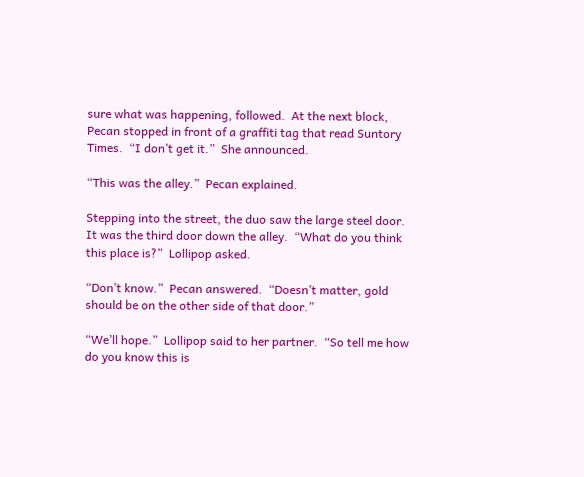sure what was happening, followed.  At the next block, Pecan stopped in front of a graffiti tag that read Suntory Times.  “I don’t get it.”  She announced.

“This was the alley.”  Pecan explained.

Stepping into the street, the duo saw the large steel door.  It was the third door down the alley.  “What do you think this place is?”  Lollipop asked.

“Don’t know.”  Pecan answered.  “Doesn’t matter, gold should be on the other side of that door.”

“We’ll hope.”  Lollipop said to her partner.  “So tell me how do you know this is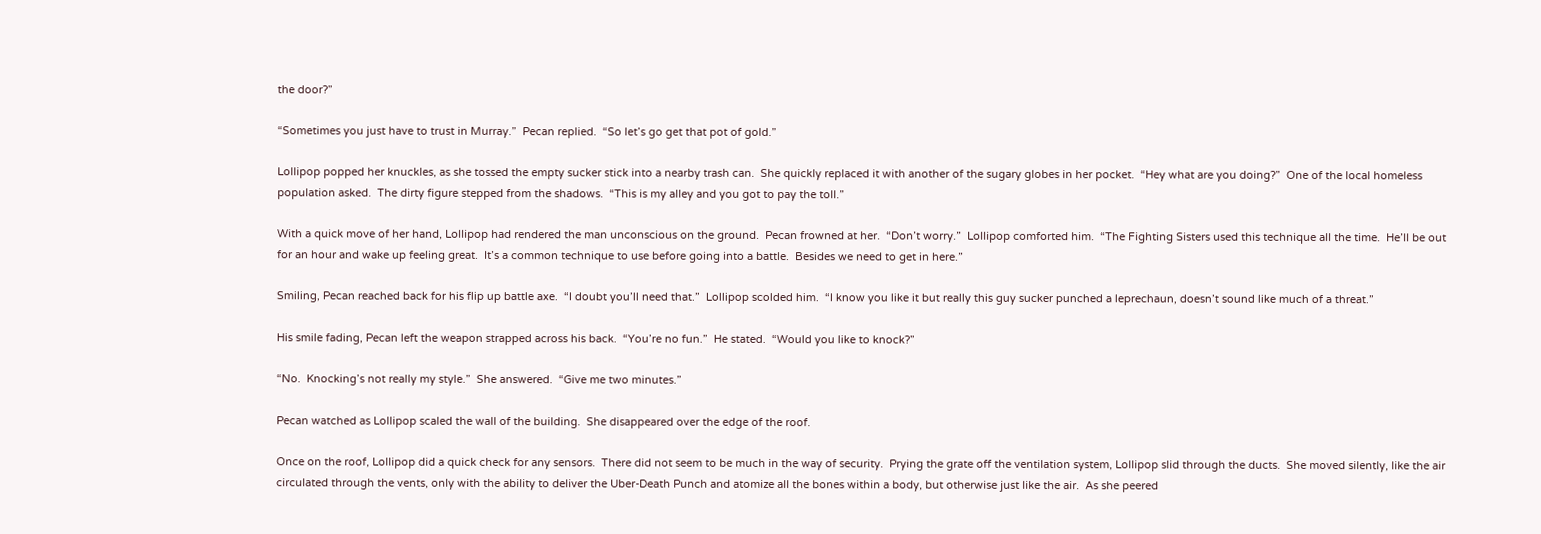the door?”

“Sometimes you just have to trust in Murray.”  Pecan replied.  “So let’s go get that pot of gold.”

Lollipop popped her knuckles, as she tossed the empty sucker stick into a nearby trash can.  She quickly replaced it with another of the sugary globes in her pocket.  “Hey what are you doing?”  One of the local homeless population asked.  The dirty figure stepped from the shadows.  “This is my alley and you got to pay the toll.”

With a quick move of her hand, Lollipop had rendered the man unconscious on the ground.  Pecan frowned at her.  “Don’t worry.”  Lollipop comforted him.  “The Fighting Sisters used this technique all the time.  He’ll be out for an hour and wake up feeling great.  It’s a common technique to use before going into a battle.  Besides we need to get in here.”

Smiling, Pecan reached back for his flip up battle axe.  “I doubt you’ll need that.”  Lollipop scolded him.  “I know you like it but really this guy sucker punched a leprechaun, doesn’t sound like much of a threat.”

His smile fading, Pecan left the weapon strapped across his back.  “You’re no fun.”  He stated.  “Would you like to knock?”

“No.  Knocking’s not really my style.”  She answered.  “Give me two minutes.”

Pecan watched as Lollipop scaled the wall of the building.  She disappeared over the edge of the roof.

Once on the roof, Lollipop did a quick check for any sensors.  There did not seem to be much in the way of security.  Prying the grate off the ventilation system, Lollipop slid through the ducts.  She moved silently, like the air circulated through the vents, only with the ability to deliver the Uber-Death Punch and atomize all the bones within a body, but otherwise just like the air.  As she peered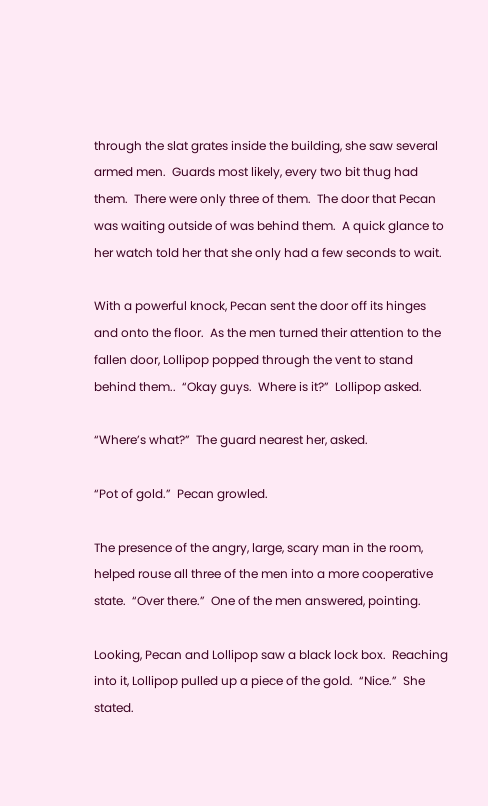through the slat grates inside the building, she saw several armed men.  Guards most likely, every two bit thug had them.  There were only three of them.  The door that Pecan was waiting outside of was behind them.  A quick glance to her watch told her that she only had a few seconds to wait.

With a powerful knock, Pecan sent the door off its hinges and onto the floor.  As the men turned their attention to the fallen door, Lollipop popped through the vent to stand behind them..  “Okay guys.  Where is it?”  Lollipop asked.

“Where’s what?”  The guard nearest her, asked.

“Pot of gold.”  Pecan growled.

The presence of the angry, large, scary man in the room, helped rouse all three of the men into a more cooperative state.  “Over there.”  One of the men answered, pointing.

Looking, Pecan and Lollipop saw a black lock box.  Reaching into it, Lollipop pulled up a piece of the gold.  “Nice.”  She stated.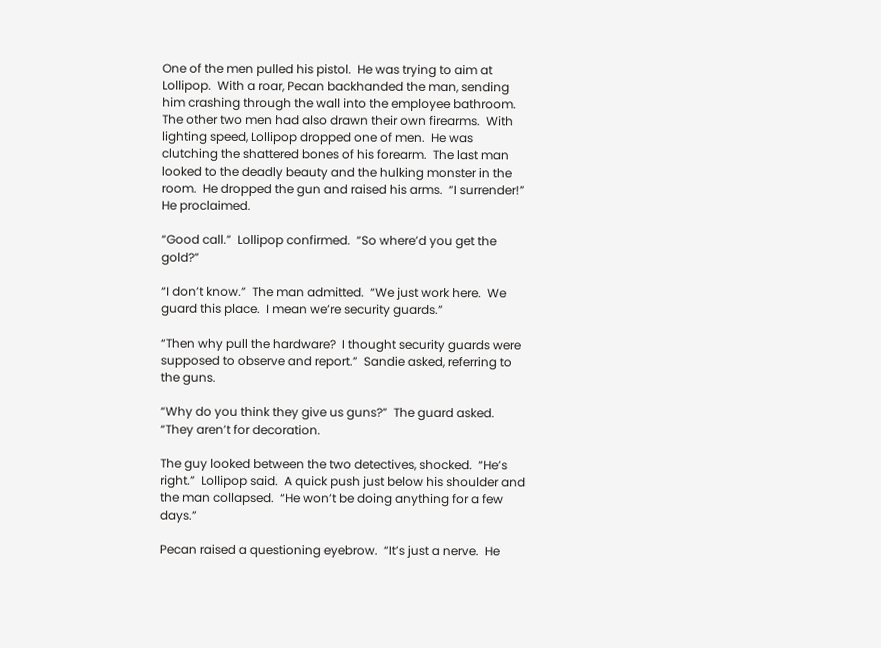One of the men pulled his pistol.  He was trying to aim at Lollipop.  With a roar, Pecan backhanded the man, sending him crashing through the wall into the employee bathroom.  The other two men had also drawn their own firearms.  With lighting speed, Lollipop dropped one of men.  He was clutching the shattered bones of his forearm.  The last man looked to the deadly beauty and the hulking monster in the room.  He dropped the gun and raised his arms.  “I surrender!”  He proclaimed.

“Good call.”  Lollipop confirmed.  “So where’d you get the gold?”

“I don’t know.”  The man admitted.  “We just work here.  We guard this place.  I mean we’re security guards.”

“Then why pull the hardware?  I thought security guards were supposed to observe and report.”  Sandie asked, referring to the guns.

“Why do you think they give us guns?”  The guard asked.  “They aren’t for decoration.

The guy looked between the two detectives, shocked.  “He’s right.”  Lollipop said.  A quick push just below his shoulder and the man collapsed.  “He won’t be doing anything for a few days.”

Pecan raised a questioning eyebrow.  “It’s just a nerve.  He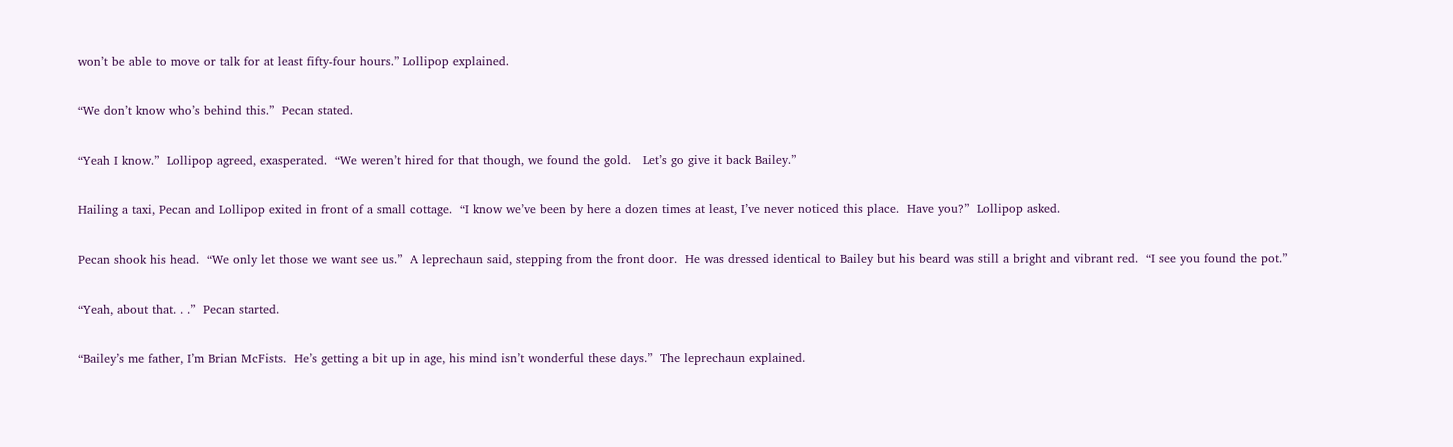won’t be able to move or talk for at least fifty-four hours.” Lollipop explained.

“We don’t know who’s behind this.”  Pecan stated.

“Yeah I know.”  Lollipop agreed, exasperated.  “We weren’t hired for that though, we found the gold.   Let’s go give it back Bailey.”

Hailing a taxi, Pecan and Lollipop exited in front of a small cottage.  “I know we’ve been by here a dozen times at least, I’ve never noticed this place.  Have you?”  Lollipop asked.

Pecan shook his head.  “We only let those we want see us.”  A leprechaun said, stepping from the front door.  He was dressed identical to Bailey but his beard was still a bright and vibrant red.  “I see you found the pot.”

“Yeah, about that. . .”  Pecan started.

“Bailey’s me father, I’m Brian McFists.  He’s getting a bit up in age, his mind isn’t wonderful these days.”  The leprechaun explained.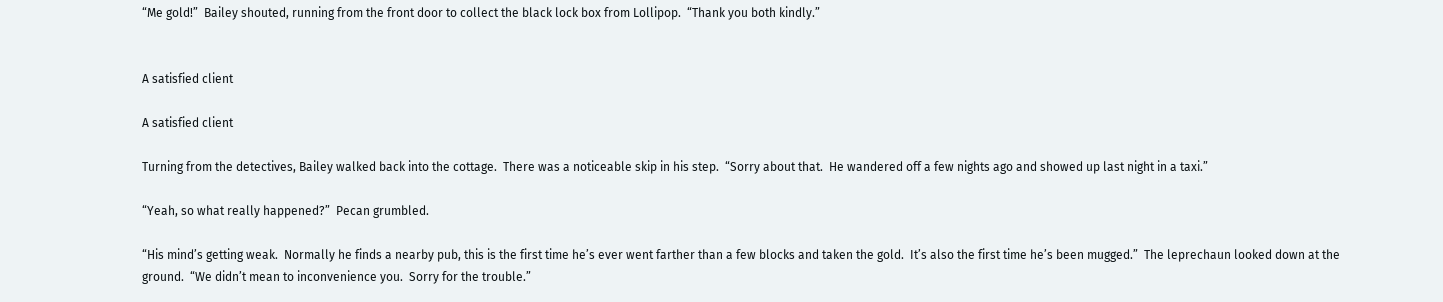“Me gold!”  Bailey shouted, running from the front door to collect the black lock box from Lollipop.  “Thank you both kindly.”


A satisfied client

A satisfied client

Turning from the detectives, Bailey walked back into the cottage.  There was a noticeable skip in his step.  “Sorry about that.  He wandered off a few nights ago and showed up last night in a taxi.”

“Yeah, so what really happened?”  Pecan grumbled.

“His mind’s getting weak.  Normally he finds a nearby pub, this is the first time he’s ever went farther than a few blocks and taken the gold.  It’s also the first time he’s been mugged.”  The leprechaun looked down at the ground.  “We didn’t mean to inconvenience you.  Sorry for the trouble.”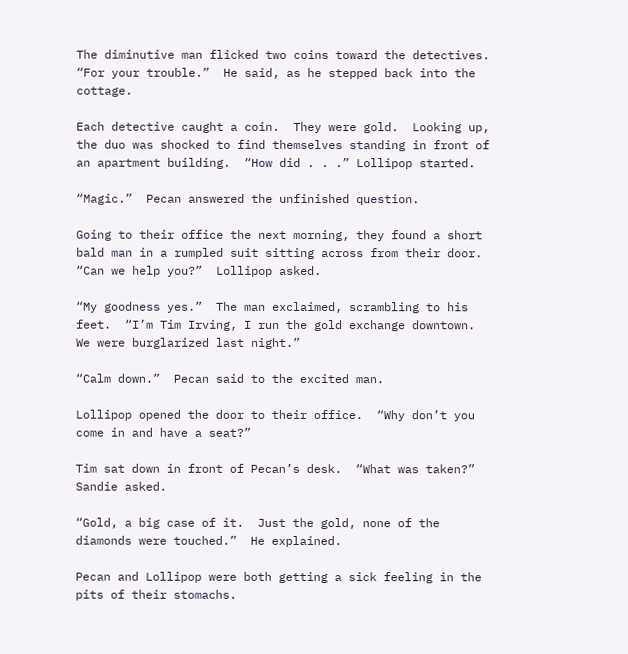The diminutive man flicked two coins toward the detectives.  “For your trouble.”  He said, as he stepped back into the cottage.

Each detective caught a coin.  They were gold.  Looking up, the duo was shocked to find themselves standing in front of an apartment building.  “How did . . .” Lollipop started.

“Magic.”  Pecan answered the unfinished question.

Going to their office the next morning, they found a short bald man in a rumpled suit sitting across from their door.  “Can we help you?”  Lollipop asked.

“My goodness yes.”  The man exclaimed, scrambling to his feet.  “I’m Tim Irving, I run the gold exchange downtown.  We were burglarized last night.”

“Calm down.”  Pecan said to the excited man.

Lollipop opened the door to their office.  “Why don’t you come in and have a seat?”

Tim sat down in front of Pecan’s desk.  “What was taken?”  Sandie asked.

“Gold, a big case of it.  Just the gold, none of the diamonds were touched.”  He explained.

Pecan and Lollipop were both getting a sick feeling in the pits of their stomachs.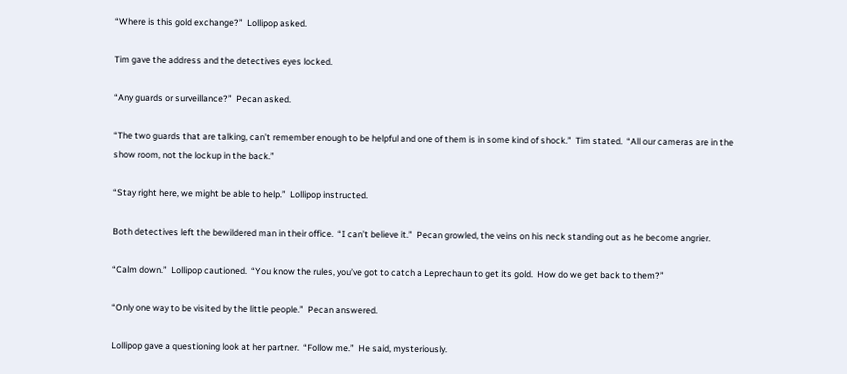“Where is this gold exchange?”  Lollipop asked.

Tim gave the address and the detectives eyes locked.

“Any guards or surveillance?”  Pecan asked.

“The two guards that are talking, can’t remember enough to be helpful and one of them is in some kind of shock.”  Tim stated.  “All our cameras are in the show room, not the lockup in the back.”

“Stay right here, we might be able to help.”  Lollipop instructed.

Both detectives left the bewildered man in their office.  “I can’t believe it.”  Pecan growled, the veins on his neck standing out as he become angrier.

“Calm down.”  Lollipop cautioned.  “You know the rules, you’ve got to catch a Leprechaun to get its gold.  How do we get back to them?”

“Only one way to be visited by the little people.”  Pecan answered.

Lollipop gave a questioning look at her partner.  “Follow me.”  He said, mysteriously.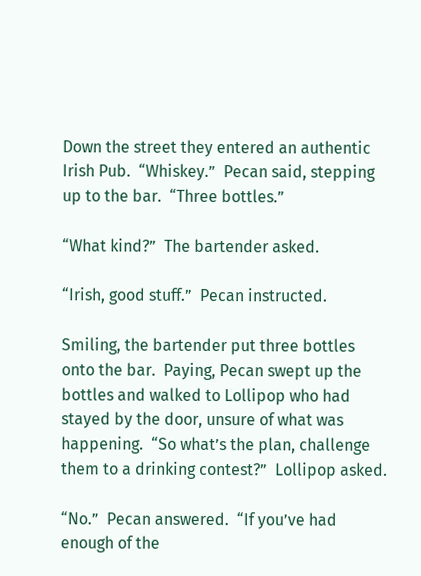Down the street they entered an authentic Irish Pub.  “Whiskey.”  Pecan said, stepping up to the bar.  “Three bottles.”

“What kind?”  The bartender asked.

“Irish, good stuff.”  Pecan instructed.

Smiling, the bartender put three bottles onto the bar.  Paying, Pecan swept up the bottles and walked to Lollipop who had stayed by the door, unsure of what was happening.  “So what’s the plan, challenge them to a drinking contest?”  Lollipop asked.

“No.”  Pecan answered.  “If you’ve had enough of the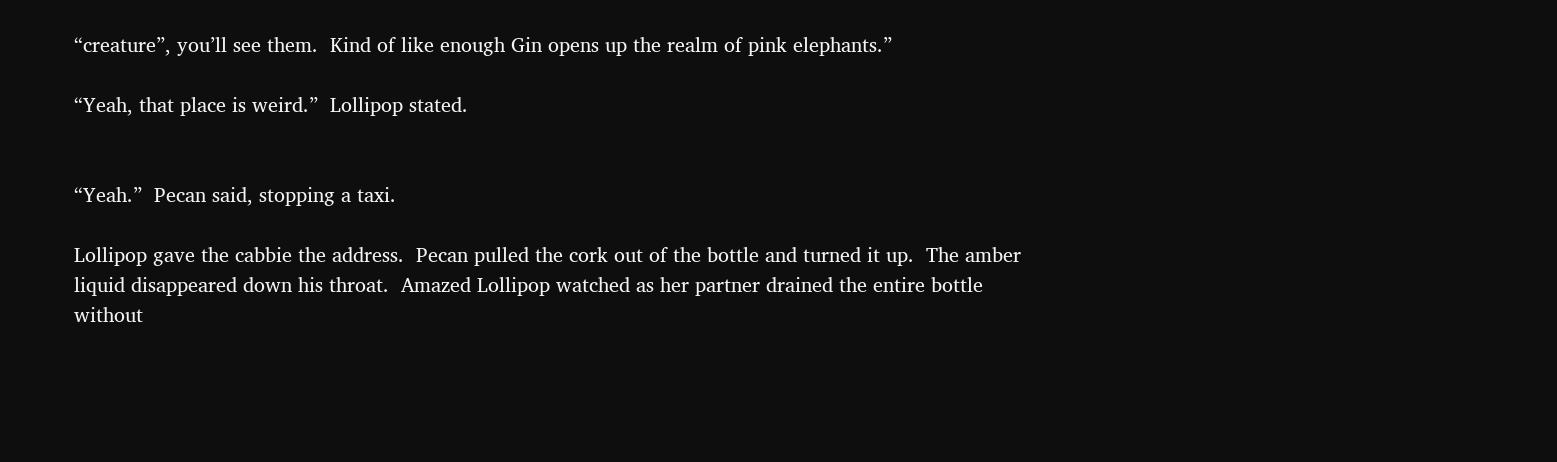“creature”, you’ll see them.  Kind of like enough Gin opens up the realm of pink elephants.”

“Yeah, that place is weird.”  Lollipop stated.


“Yeah.”  Pecan said, stopping a taxi.

Lollipop gave the cabbie the address.  Pecan pulled the cork out of the bottle and turned it up.  The amber liquid disappeared down his throat.  Amazed Lollipop watched as her partner drained the entire bottle without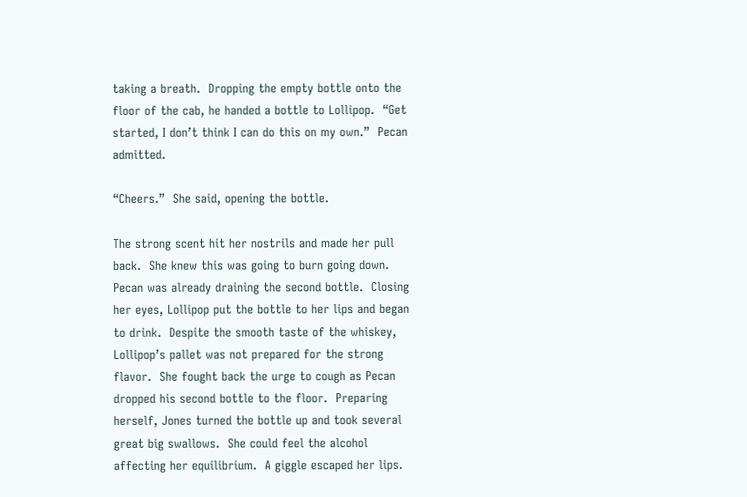taking a breath.  Dropping the empty bottle onto the floor of the cab, he handed a bottle to Lollipop.  “Get started, I don’t think I can do this on my own.”  Pecan admitted.

“Cheers.”  She said, opening the bottle.

The strong scent hit her nostrils and made her pull back.  She knew this was going to burn going down.  Pecan was already draining the second bottle.  Closing her eyes, Lollipop put the bottle to her lips and began to drink.  Despite the smooth taste of the whiskey, Lollipop’s pallet was not prepared for the strong flavor.  She fought back the urge to cough as Pecan dropped his second bottle to the floor.  Preparing herself, Jones turned the bottle up and took several great big swallows.  She could feel the alcohol affecting her equilibrium.  A giggle escaped her lips.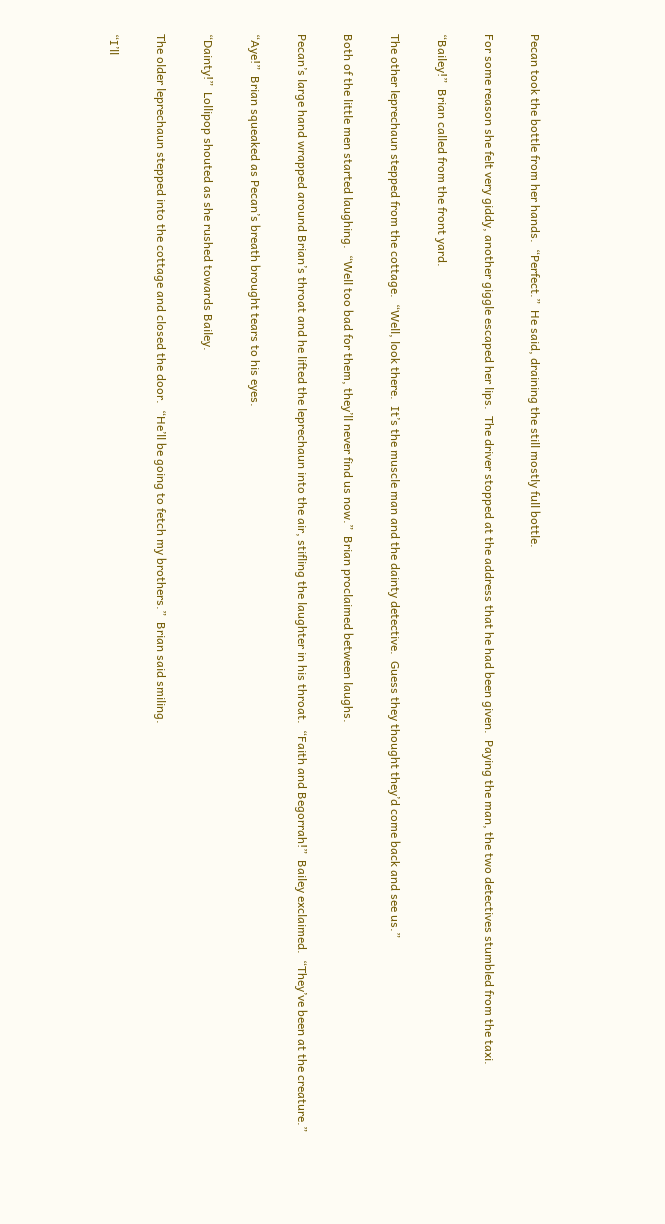Pecan took the bottle from her hands.  “Perfect.”  He said, draining the still mostly full bottle.

For some reason she felt very giddy, another giggle escaped her lips.  The driver stopped at the address that he had been given.  Paying the man, the two detectives stumbled from the taxi.

“Bailey!”  Brian called from the front yard.

The other leprechaun stepped from the cottage.  “Well, look there.  It’s the muscle man and the dainty detective.  Guess they thought they’d come back and see us.”

Both of the little men started laughing.  “Well too bad for them, they’ll never find us now.”  Brian proclaimed between laughs.

Pecan’s large hand wrapped around Brian’s throat and he lifted the leprechaun into the air, stifling the laughter in his throat.  “Faith and Begorrah!”  Bailey exclaimed.  “They’ve been at the creature.”

“Aye!”  Brian squeaked as Pecan’s breath brought tears to his eyes.

“Dainty!”  Lollipop shouted as she rushed towards Bailey.

The older leprechaun stepped into the cottage and closed the door.  “He’ll be going to fetch my brothers.”  Brian said smiling.

“I’ll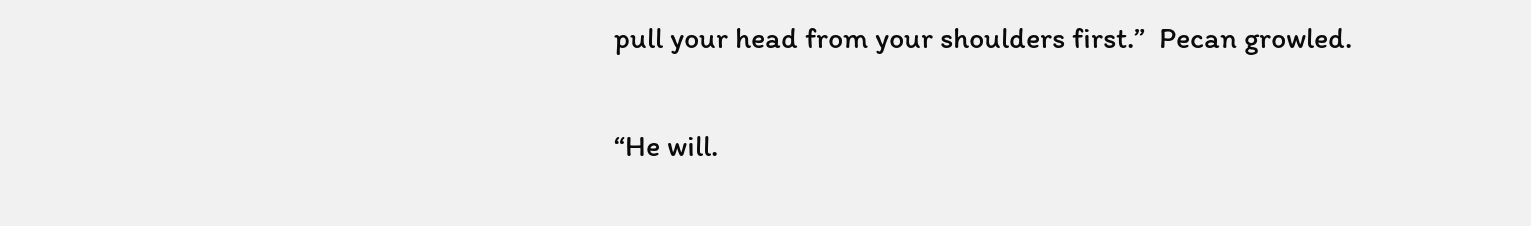pull your head from your shoulders first.”  Pecan growled.

“He will.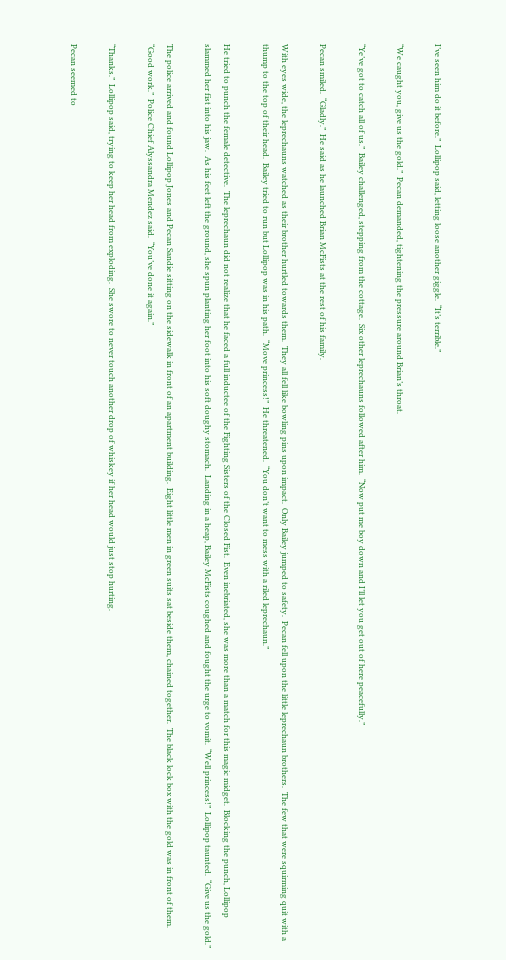I’ve seen him do it before.”  Lollipop said, letting loose another giggle.  “It’s terrible.”

“We caught you, give us the gold.”  Pecan demanded, tightening the pressure around Brian’s throat.

“Ye’ve got to catch all of us.”  Bailey challenged, stepping from the cottage.  Six other leprechauns followed after him.  “Now put me boy down and I’ll let you get out of here peacefully.”

Pecan smiled.  “Gladly.”  He said as he launched Brian McFists at the rest of his family.

With eyes wide, the leprechauns watched as their brother hurtled towards them.  They all fell like bowling pins upon impact.  Only Bailey jumped to safety.  Pecan fell upon the little leprechaun brothers.  The few that were squirming quit with a thump to the top of their head.  Bailey tried to run but Lollipop was in his path.  “Move princess!”  He threatened.  “You don’t want to mess with a riled leprechaun.”

He tried to punch the female detective.  The leprechaun did not realize that he faced a full inductee of the Fighting Sisters of the Closed Fist.  Even inebriated, she was more than a match for this magic midget.  Blocking the punch, Lollipop slammed her fist into his jaw.  As his feet left the ground, she spun planting her foot into his soft doughy stomach.  Landing in a heap, Bailey McFists coughed and fought the urge to vomit.  “Well princess!”  Lollipop taunted.  “Give us the gold.”

The police arrived and found Lollipop Jones and Pecan Sandie sitting on the sidewalk in front of an apartment building.  Eight little men in green suits sat beside them, chained together.  The black lock box with the gold was in front of them.  “Good work.”  Police Chief Alyssandra Mendez said.  “You’ve done it again.”

“Thanks.”  Lollipop said, trying to keep her head from exploding.  She swore to never touch another drop of whiskey if her head would just stop hurting.

Pecan seemed to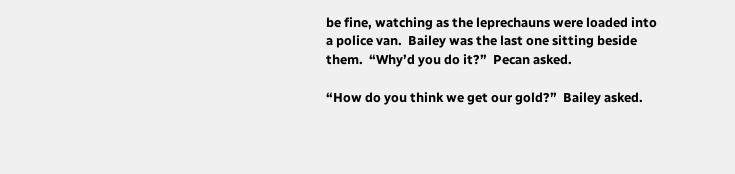be fine, watching as the leprechauns were loaded into a police van.  Bailey was the last one sitting beside them.  “Why’d you do it?”  Pecan asked.

“How do you think we get our gold?”  Bailey asked.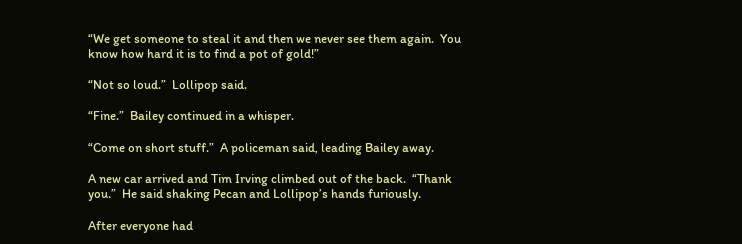“We get someone to steal it and then we never see them again.  You know how hard it is to find a pot of gold!”

“Not so loud.”  Lollipop said.

“Fine.”  Bailey continued in a whisper.

“Come on short stuff.”  A policeman said, leading Bailey away.

A new car arrived and Tim Irving climbed out of the back.  “Thank you.”  He said shaking Pecan and Lollipop’s hands furiously.

After everyone had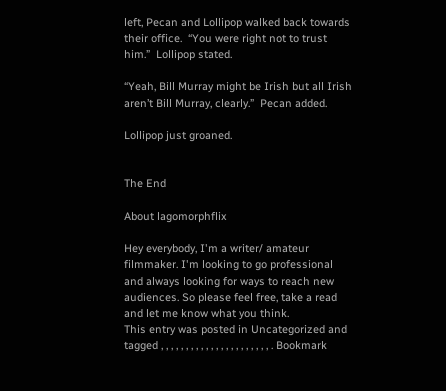left, Pecan and Lollipop walked back towards their office.  “You were right not to trust him.”  Lollipop stated.

“Yeah, Bill Murray might be Irish but all Irish aren’t Bill Murray, clearly.”  Pecan added.

Lollipop just groaned.


The End

About lagomorphflix

Hey everybody, I'm a writer/ amateur filmmaker. I'm looking to go professional and always looking for ways to reach new audiences. So please feel free, take a read and let me know what you think.
This entry was posted in Uncategorized and tagged , , , , , , , , , , , , , , , , , , , , , , . Bookmark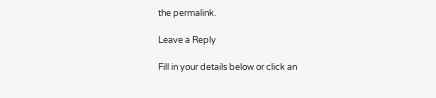the permalink.

Leave a Reply

Fill in your details below or click an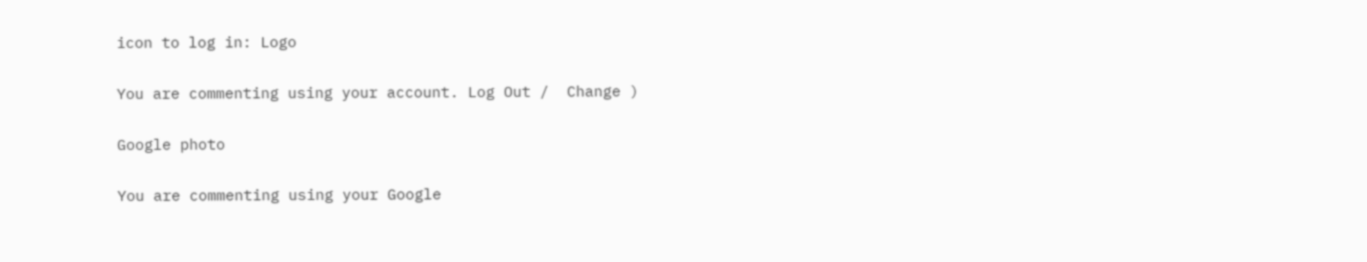icon to log in: Logo

You are commenting using your account. Log Out /  Change )

Google photo

You are commenting using your Google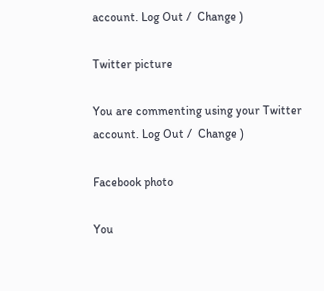account. Log Out /  Change )

Twitter picture

You are commenting using your Twitter account. Log Out /  Change )

Facebook photo

You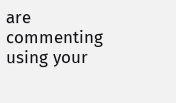are commenting using your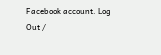Facebook account. Log Out /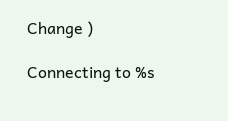Change )

Connecting to %s